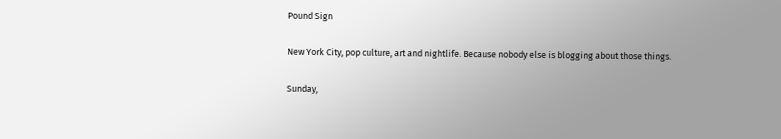Pound Sign

New York City, pop culture, art and nightlife. Because nobody else is blogging about those things.

Sunday,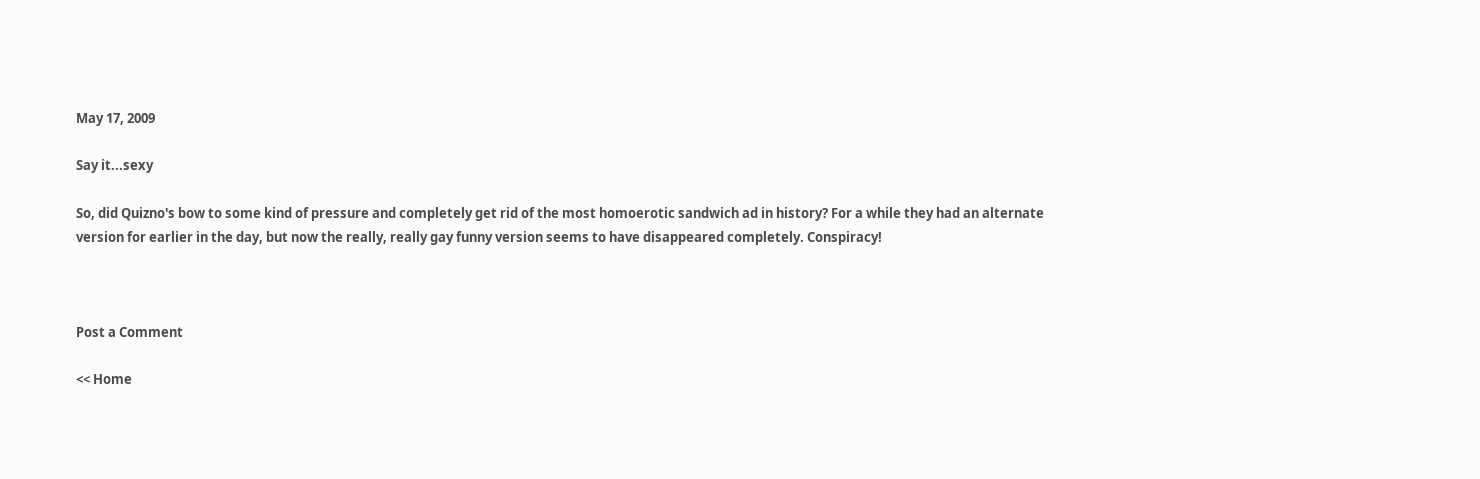May 17, 2009

Say it...sexy

So, did Quizno's bow to some kind of pressure and completely get rid of the most homoerotic sandwich ad in history? For a while they had an alternate version for earlier in the day, but now the really, really gay funny version seems to have disappeared completely. Conspiracy!



Post a Comment

<< Home